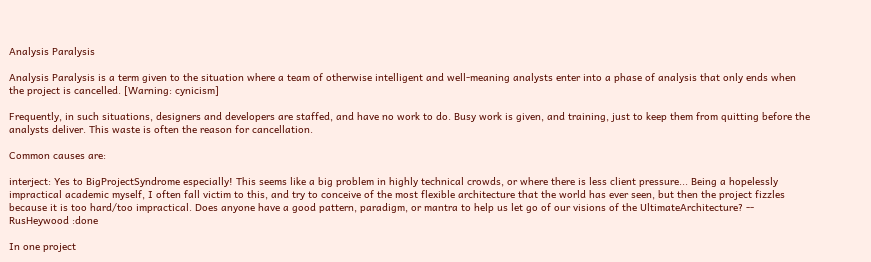Analysis Paralysis

Analysis Paralysis is a term given to the situation where a team of otherwise intelligent and well-meaning analysts enter into a phase of analysis that only ends when the project is cancelled. [Warning: cynicism]

Frequently, in such situations, designers and developers are staffed, and have no work to do. Busy work is given, and training, just to keep them from quitting before the analysts deliver. This waste is often the reason for cancellation.

Common causes are:

interject: Yes to BigProjectSyndrome especially! This seems like a big problem in highly technical crowds, or where there is less client pressure... Being a hopelessly impractical academic myself, I often fall victim to this, and try to conceive of the most flexible architecture that the world has ever seen, but then the project fizzles because it is too hard/too impractical. Does anyone have a good pattern, paradigm, or mantra to help us let go of our visions of the UltimateArchitecture? -- RusHeywood :done

In one project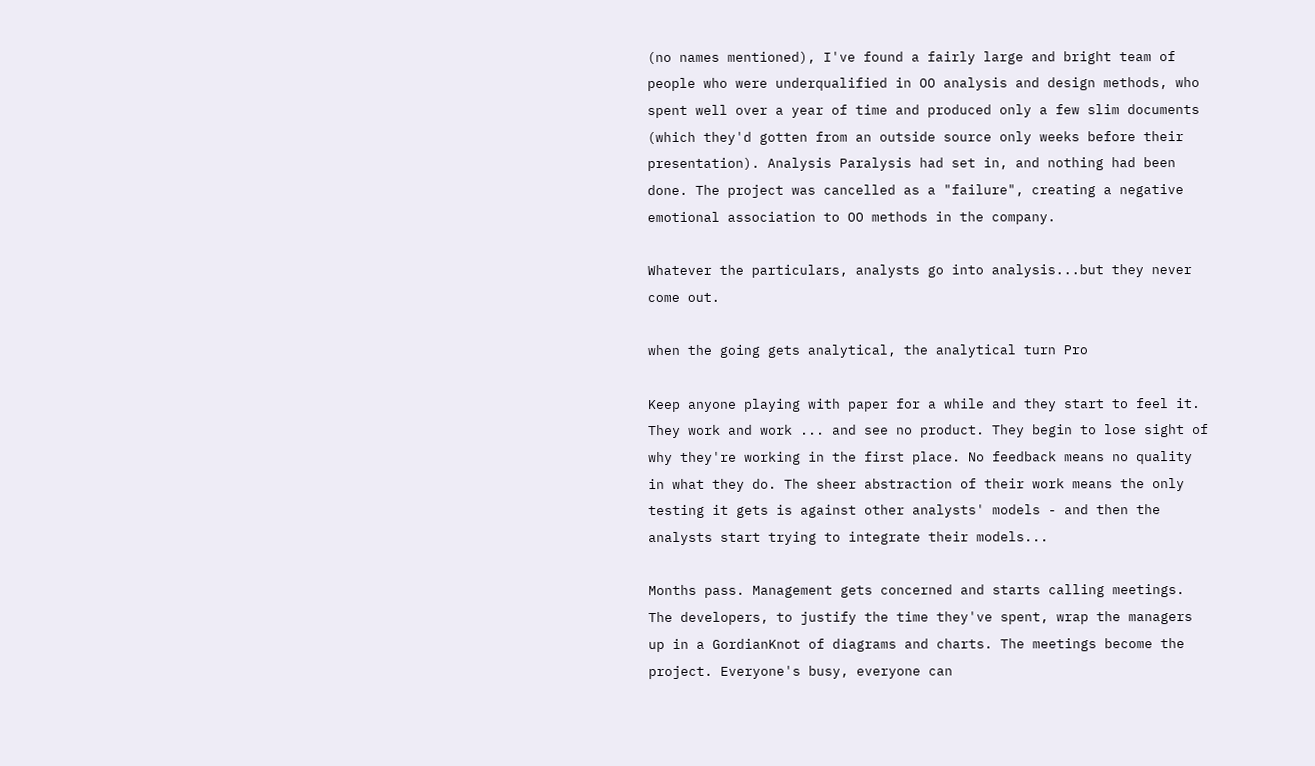(no names mentioned), I've found a fairly large and bright team of people who were underqualified in OO analysis and design methods, who spent well over a year of time and produced only a few slim documents (which they'd gotten from an outside source only weeks before their presentation). Analysis Paralysis had set in, and nothing had been done. The project was cancelled as a "failure", creating a negative emotional association to OO methods in the company.

Whatever the particulars, analysts go into analysis...but they never come out.

when the going gets analytical, the analytical turn Pro

Keep anyone playing with paper for a while and they start to feel it. They work and work ... and see no product. They begin to lose sight of why they're working in the first place. No feedback means no quality in what they do. The sheer abstraction of their work means the only testing it gets is against other analysts' models - and then the analysts start trying to integrate their models...

Months pass. Management gets concerned and starts calling meetings. The developers, to justify the time they've spent, wrap the managers up in a GordianKnot of diagrams and charts. The meetings become the project. Everyone's busy, everyone can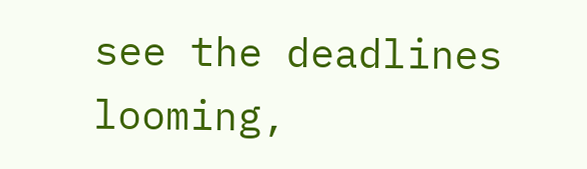see the deadlines looming,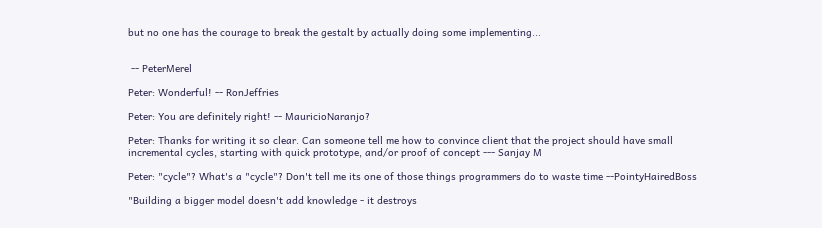but no one has the courage to break the gestalt by actually doing some implementing...


 -- PeterMerel

Peter: Wonderful! -- RonJeffries

Peter: You are definitely right! -- MauricioNaranjo?

Peter: Thanks for writing it so clear. Can someone tell me how to convince client that the project should have small incremental cycles, starting with quick prototype, and/or proof of concept --- Sanjay M

Peter: "cycle"? What's a "cycle"? Don't tell me its one of those things programmers do to waste time --PointyHairedBoss

"Building a bigger model doesn't add knowledge - it destroys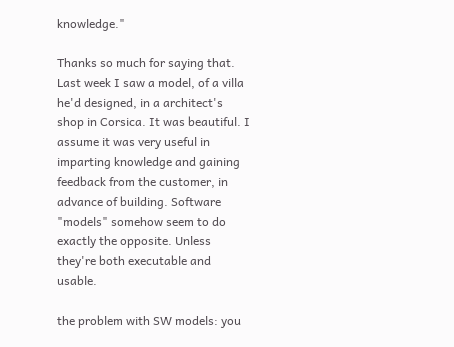knowledge."

Thanks so much for saying that. Last week I saw a model, of a villa he'd designed, in a architect's shop in Corsica. It was beautiful. I assume it was very useful in imparting knowledge and gaining feedback from the customer, in advance of building. Software "models" somehow seem to do exactly the opposite. Unless they're both executable and usable.

the problem with SW models: you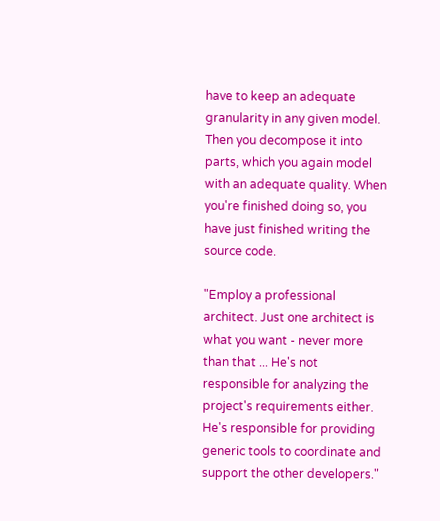have to keep an adequate granularity in any given model. Then you decompose it into parts, which you again model with an adequate quality. When you're finished doing so, you have just finished writing the source code.

"Employ a professional architect. Just one architect is what you want - never more than that ... He's not responsible for analyzing the project's requirements either. He's responsible for providing generic tools to coordinate and support the other developers."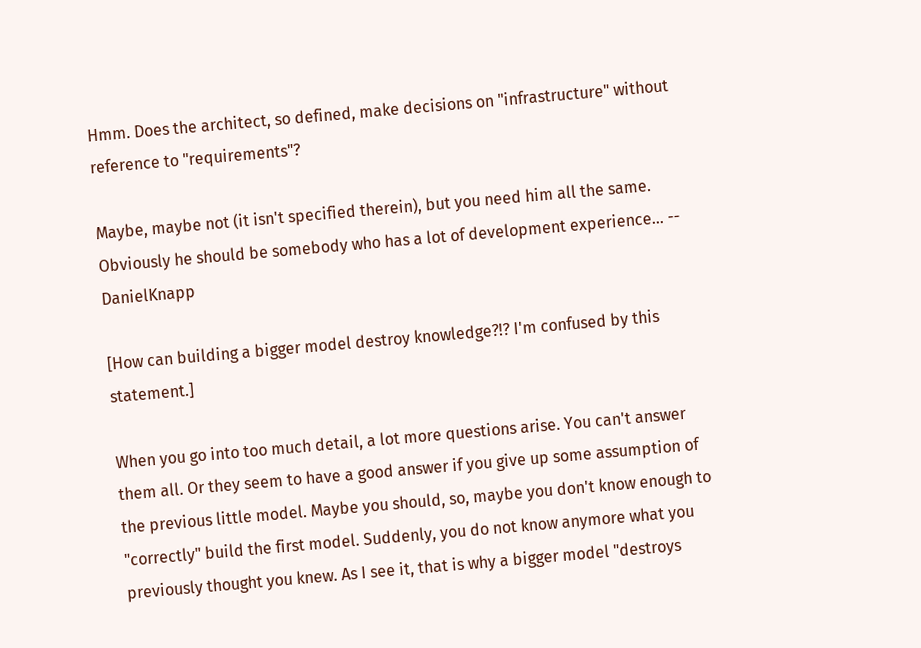Hmm. Does the architect, so defined, make decisions on "infrastructure" without reference to "requirements"?

Maybe, maybe not (it isn't specified therein), but you need him all the same. Obviously he should be somebody who has a lot of development experience... -- DanielKnapp

[How can building a bigger model destroy knowledge?!? I'm confused by this statement.]

When you go into too much detail, a lot more questions arise. You can't answer them all. Or they seem to have a good answer if you give up some assumption of the previous little model. Maybe you should, so, maybe you don't know enough to "correctly" build the first model. Suddenly, you do not know anymore what you previously thought you knew. As I see it, that is why a bigger model "destroys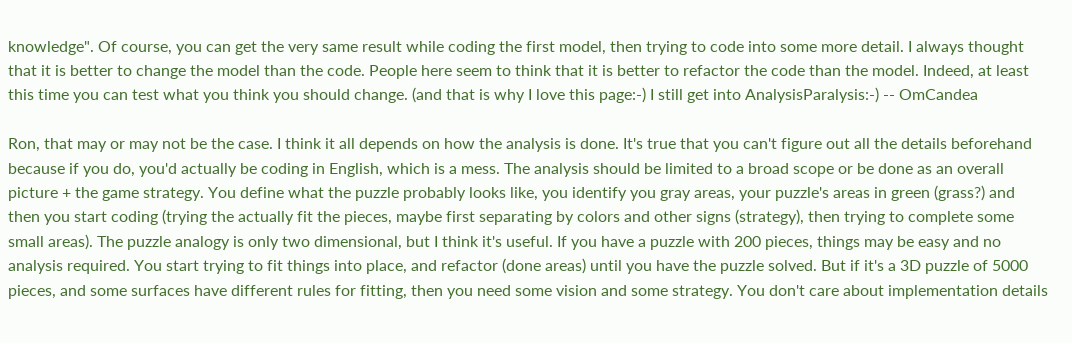knowledge". Of course, you can get the very same result while coding the first model, then trying to code into some more detail. I always thought that it is better to change the model than the code. People here seem to think that it is better to refactor the code than the model. Indeed, at least this time you can test what you think you should change. (and that is why I love this page:-) I still get into AnalysisParalysis:-) -- OmCandea

Ron, that may or may not be the case. I think it all depends on how the analysis is done. It's true that you can't figure out all the details beforehand because if you do, you'd actually be coding in English, which is a mess. The analysis should be limited to a broad scope or be done as an overall picture + the game strategy. You define what the puzzle probably looks like, you identify you gray areas, your puzzle's areas in green (grass?) and then you start coding (trying the actually fit the pieces, maybe first separating by colors and other signs (strategy), then trying to complete some small areas). The puzzle analogy is only two dimensional, but I think it's useful. If you have a puzzle with 200 pieces, things may be easy and no analysis required. You start trying to fit things into place, and refactor (done areas) until you have the puzzle solved. But if it's a 3D puzzle of 5000 pieces, and some surfaces have different rules for fitting, then you need some vision and some strategy. You don't care about implementation details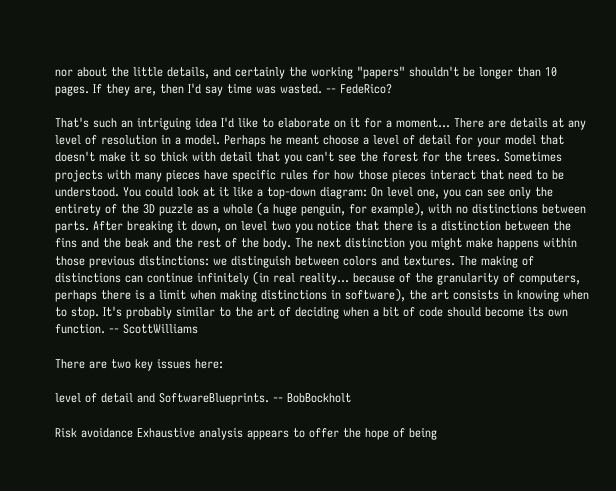nor about the little details, and certainly the working "papers" shouldn't be longer than 10 pages. If they are, then I'd say time was wasted. -- FedeRico?

That's such an intriguing idea I'd like to elaborate on it for a moment... There are details at any level of resolution in a model. Perhaps he meant choose a level of detail for your model that doesn't make it so thick with detail that you can't see the forest for the trees. Sometimes projects with many pieces have specific rules for how those pieces interact that need to be understood. You could look at it like a top-down diagram: On level one, you can see only the entirety of the 3D puzzle as a whole (a huge penguin, for example), with no distinctions between parts. After breaking it down, on level two you notice that there is a distinction between the fins and the beak and the rest of the body. The next distinction you might make happens within those previous distinctions: we distinguish between colors and textures. The making of distinctions can continue infinitely (in real reality... because of the granularity of computers, perhaps there is a limit when making distinctions in software), the art consists in knowing when to stop. It's probably similar to the art of deciding when a bit of code should become its own function. -- ScottWilliams

There are two key issues here:

level of detail and SoftwareBlueprints. -- BobBockholt

Risk avoidance Exhaustive analysis appears to offer the hope of being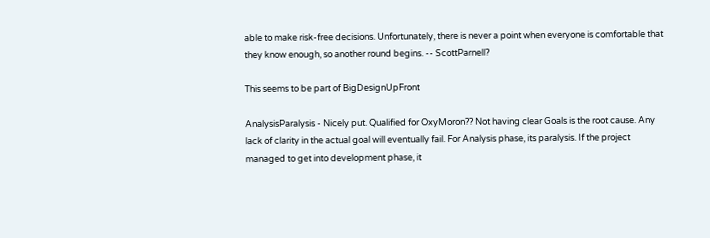able to make risk-free decisions. Unfortunately, there is never a point when everyone is comfortable that they know enough, so another round begins. -- ScottParnell?

This seems to be part of BigDesignUpFront

AnalysisParalysis - Nicely put. Qualified for OxyMoron?? Not having clear Goals is the root cause. Any lack of clarity in the actual goal will eventually fail. For Analysis phase, its paralysis. If the project managed to get into development phase, it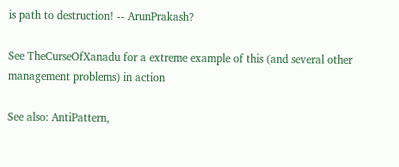is path to destruction! -- ArunPrakash?

See TheCurseOfXanadu for a extreme example of this (and several other management problems) in action

See also: AntiPattern,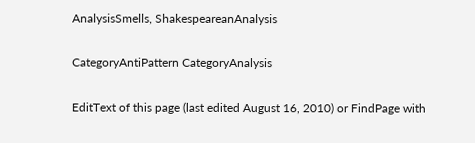AnalysisSmells, ShakespeareanAnalysis

CategoryAntiPattern CategoryAnalysis

EditText of this page (last edited August 16, 2010) or FindPage with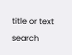title or text search